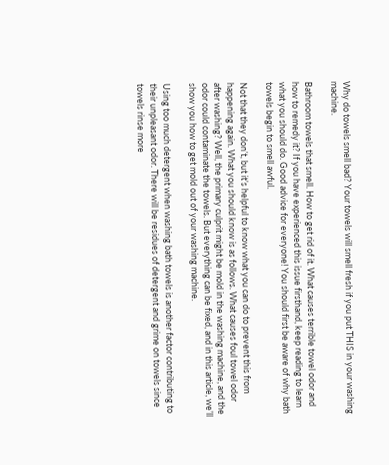Why do towels smell bad? Your towels will smell fresh if you put THIS in your washing machine.

Bathroom towels that smell. How to get rid of it. What causes terrible towel odor and how to remedy it? If you have experienced this issue firsthand, keep reading to learn what you should do. Good advice for everyone! You should first be aware of why bath towels begin to smell awful.

Not that they don’t, but it’s helpful to know what you can do to prevent this from happening again. What you should know is as follows. What causes foul towel odor after washing? Well, the primary culprit might be mold in the washing machine, and the odor could contaminate the towels. But everything can be fixed, and in this article, we’ll show you how to get mold out of your washing machine.

Using too much detergent when washing bath towels is another factor contributing to their unpleasant odor. There will be residues of detergent and grime on towels since towels rinse more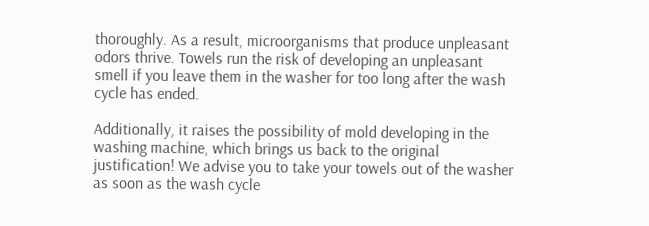thoroughly. As a result, microorganisms that produce unpleasant odors thrive. Towels run the risk of developing an unpleasant smell if you leave them in the washer for too long after the wash cycle has ended.

Additionally, it raises the possibility of mold developing in the washing machine, which brings us back to the original justification! We advise you to take your towels out of the washer as soon as the wash cycle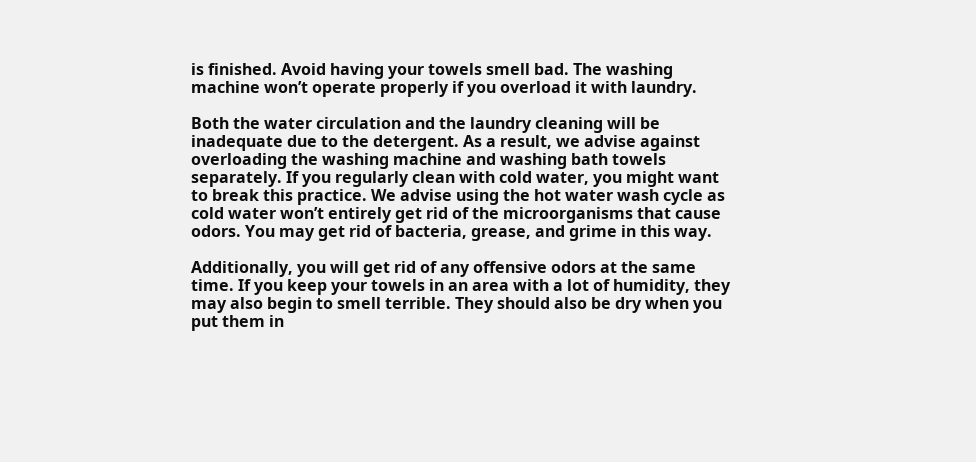is finished. Avoid having your towels smell bad. The washing machine won’t operate properly if you overload it with laundry.

Both the water circulation and the laundry cleaning will be inadequate due to the detergent. As a result, we advise against overloading the washing machine and washing bath towels separately. If you regularly clean with cold water, you might want to break this practice. We advise using the hot water wash cycle as cold water won’t entirely get rid of the microorganisms that cause odors. You may get rid of bacteria, grease, and grime in this way.

Additionally, you will get rid of any offensive odors at the same time. If you keep your towels in an area with a lot of humidity, they may also begin to smell terrible. They should also be dry when you put them in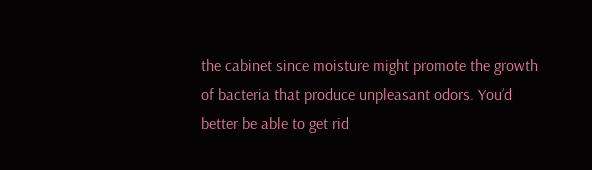the cabinet since moisture might promote the growth of bacteria that produce unpleasant odors. You’d better be able to get rid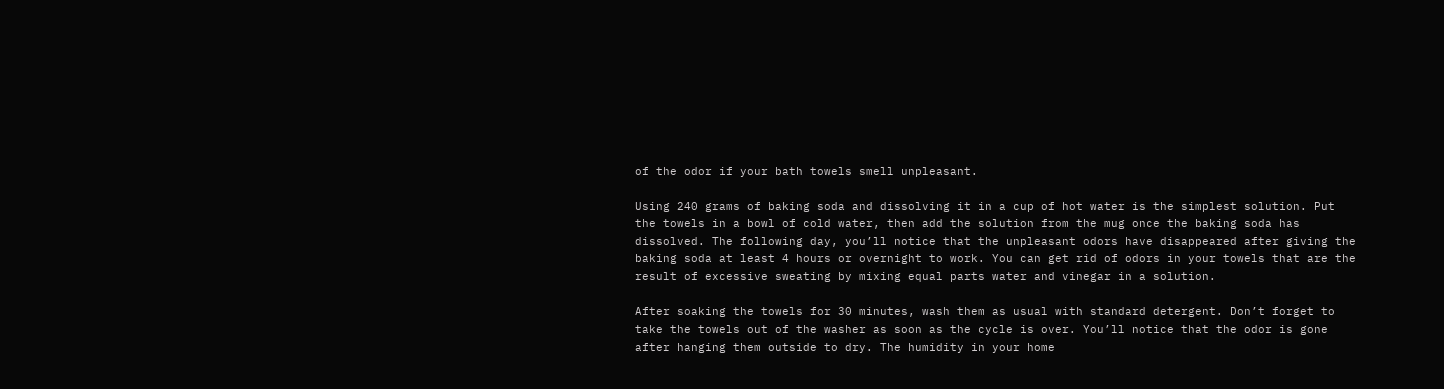of the odor if your bath towels smell unpleasant.

Using 240 grams of baking soda and dissolving it in a cup of hot water is the simplest solution. Put the towels in a bowl of cold water, then add the solution from the mug once the baking soda has dissolved. The following day, you’ll notice that the unpleasant odors have disappeared after giving the baking soda at least 4 hours or overnight to work. You can get rid of odors in your towels that are the result of excessive sweating by mixing equal parts water and vinegar in a solution.

After soaking the towels for 30 minutes, wash them as usual with standard detergent. Don’t forget to take the towels out of the washer as soon as the cycle is over. You’ll notice that the odor is gone after hanging them outside to dry. The humidity in your home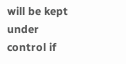will be kept under control if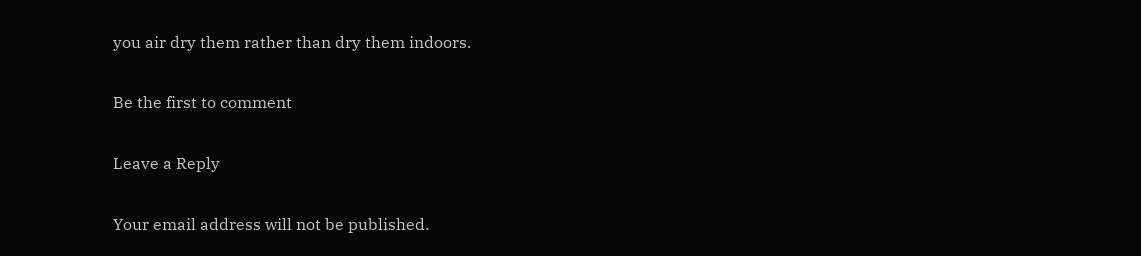you air dry them rather than dry them indoors.

Be the first to comment

Leave a Reply

Your email address will not be published.